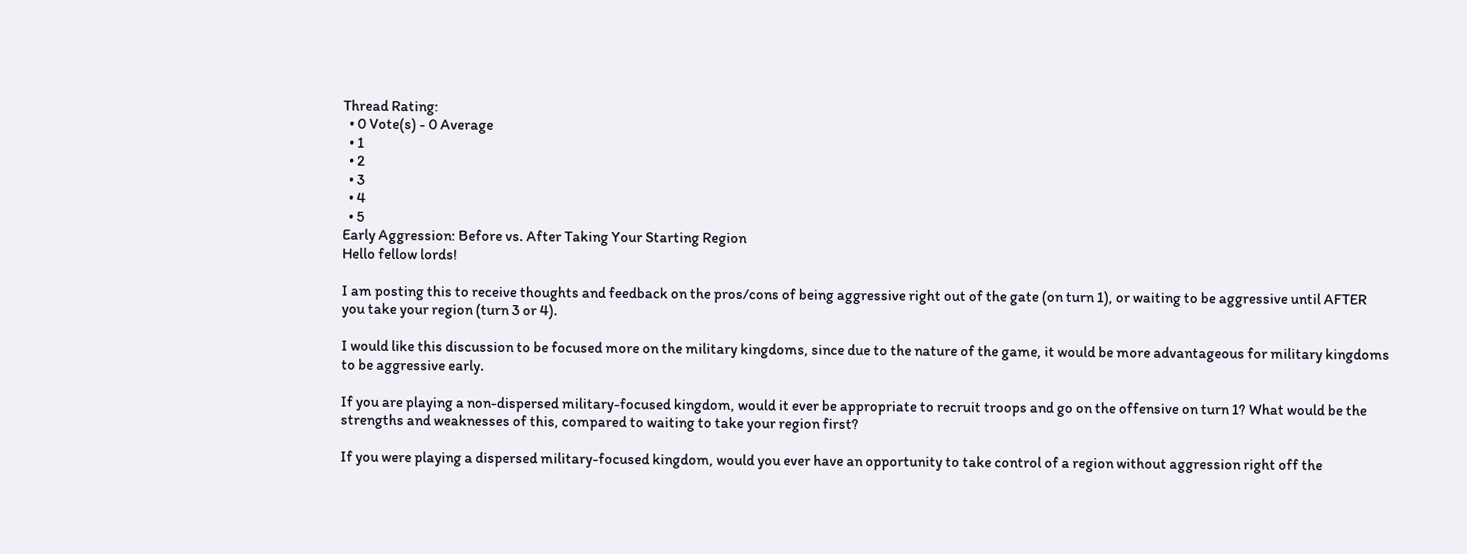Thread Rating:
  • 0 Vote(s) - 0 Average
  • 1
  • 2
  • 3
  • 4
  • 5
Early Aggression: Before vs. After Taking Your Starting Region
Hello fellow lords!

I am posting this to receive thoughts and feedback on the pros/cons of being aggressive right out of the gate (on turn 1), or waiting to be aggressive until AFTER you take your region (turn 3 or 4).

I would like this discussion to be focused more on the military kingdoms, since due to the nature of the game, it would be more advantageous for military kingdoms to be aggressive early.

If you are playing a non-dispersed military-focused kingdom, would it ever be appropriate to recruit troops and go on the offensive on turn 1? What would be the strengths and weaknesses of this, compared to waiting to take your region first?

If you were playing a dispersed military-focused kingdom, would you ever have an opportunity to take control of a region without aggression right off the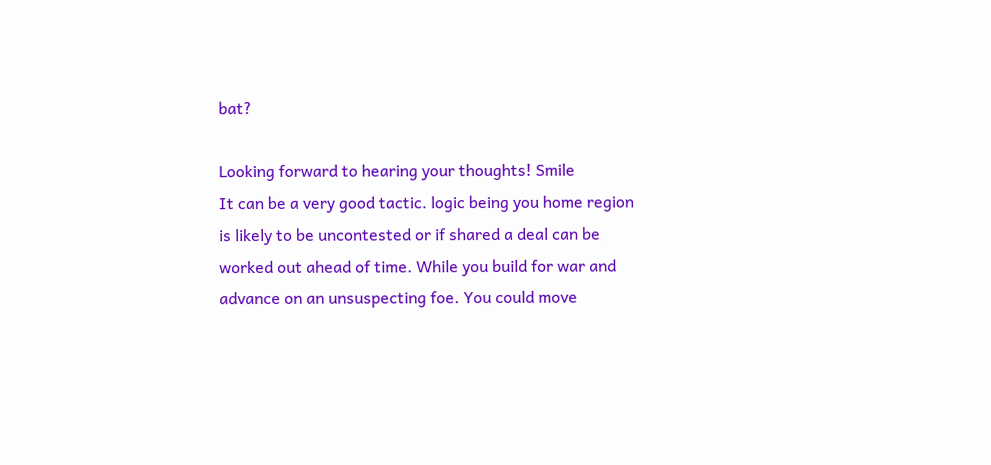bat?

Looking forward to hearing your thoughts! Smile
It can be a very good tactic. logic being you home region is likely to be uncontested or if shared a deal can be worked out ahead of time. While you build for war and advance on an unsuspecting foe. You could move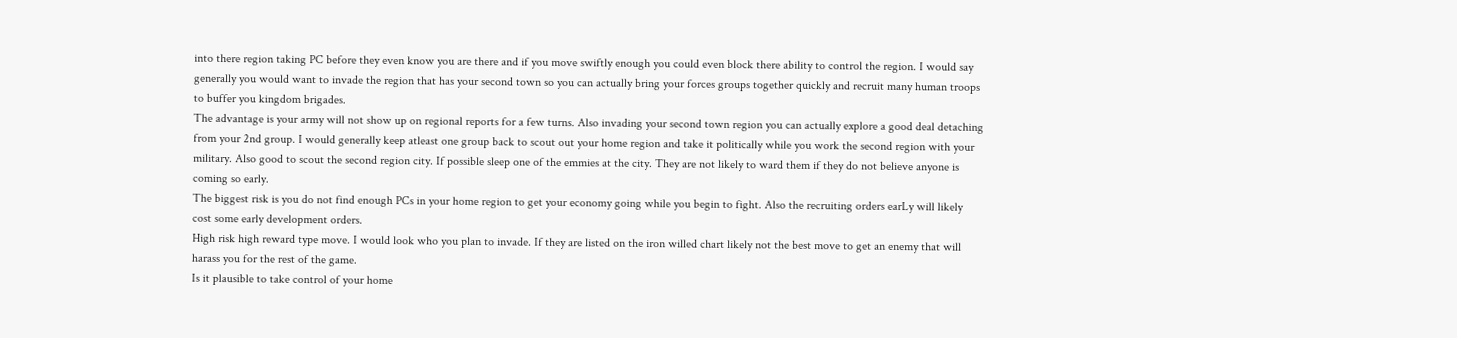into there region taking PC before they even know you are there and if you move swiftly enough you could even block there ability to control the region. I would say generally you would want to invade the region that has your second town so you can actually bring your forces groups together quickly and recruit many human troops to buffer you kingdom brigades.
The advantage is your army will not show up on regional reports for a few turns. Also invading your second town region you can actually explore a good deal detaching from your 2nd group. I would generally keep atleast one group back to scout out your home region and take it politically while you work the second region with your military. Also good to scout the second region city. If possible sleep one of the emmies at the city. They are not likely to ward them if they do not believe anyone is coming so early.
The biggest risk is you do not find enough PCs in your home region to get your economy going while you begin to fight. Also the recruiting orders earLy will likely cost some early development orders.
High risk high reward type move. I would look who you plan to invade. If they are listed on the iron willed chart likely not the best move to get an enemy that will harass you for the rest of the game.
Is it plausible to take control of your home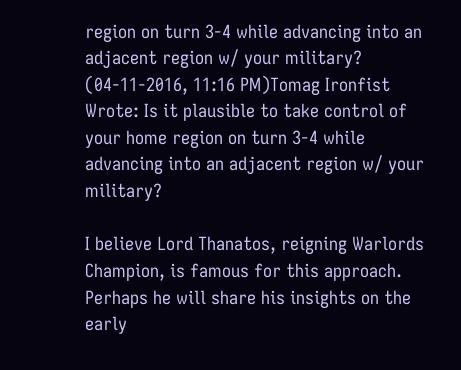region on turn 3-4 while advancing into an adjacent region w/ your military?
(04-11-2016, 11:16 PM)Tomag Ironfist Wrote: Is it plausible to take control of your home region on turn 3-4 while advancing into an adjacent region w/ your military?

I believe Lord Thanatos, reigning Warlords Champion, is famous for this approach.  Perhaps he will share his insights on the early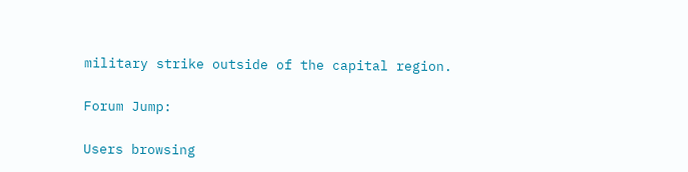military strike outside of the capital region.

Forum Jump:

Users browsing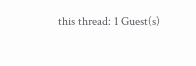this thread: 1 Guest(s)